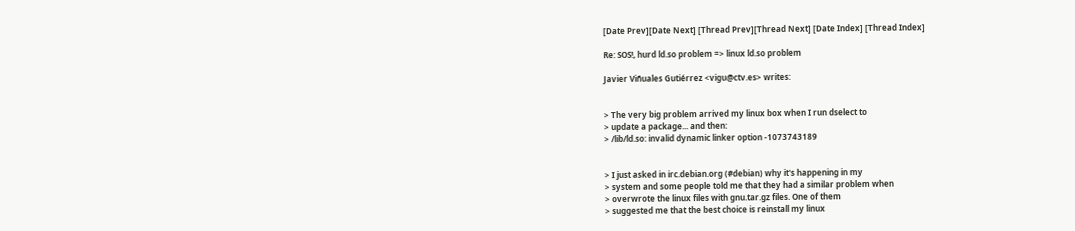[Date Prev][Date Next] [Thread Prev][Thread Next] [Date Index] [Thread Index]

Re: SOS!, hurd ld.so problem => linux ld.so problem

Javier Viñuales Gutiérrez <vigu@ctv.es> writes:


> The very big problem arrived my linux box when I run dselect to
> update a package... and then:
> /lib/ld.so: invalid dynamic linker option -1073743189


> I just asked in irc.debian.org (#debian) why it's happening in my
> system and some people told me that they had a similar problem when
> overwrote the linux files with gnu.tar.gz files. One of them
> suggested me that the best choice is reinstall my linux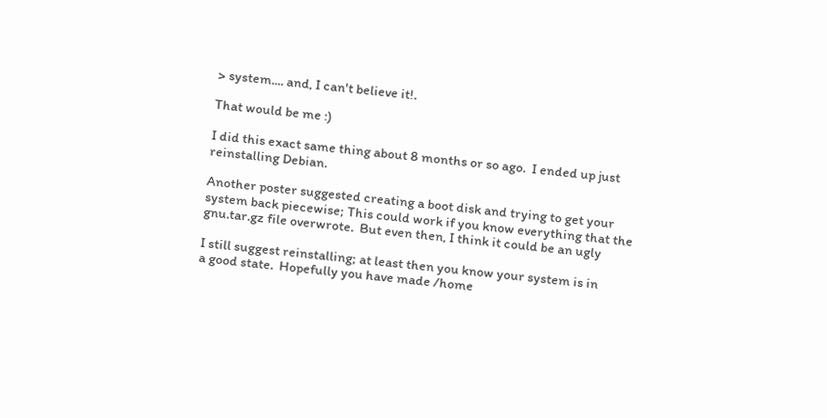> system.... and, I can't believe it!.

That would be me :)

I did this exact same thing about 8 months or so ago.  I ended up just
reinstalling Debian.

Another poster suggested creating a boot disk and trying to get your
system back piecewise; This could work if you know everything that the
gnu.tar.gz file overwrote.  But even then, I think it could be an ugly

I still suggest reinstalling; at least then you know your system is in
a good state.  Hopefully you have made /home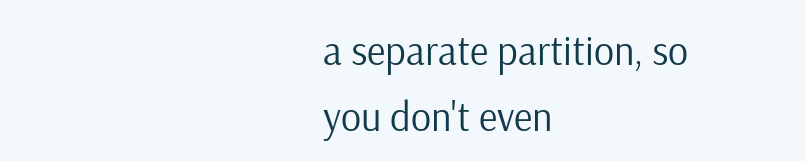a separate partition, so
you don't even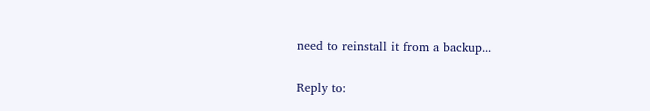need to reinstall it from a backup...

Reply to: